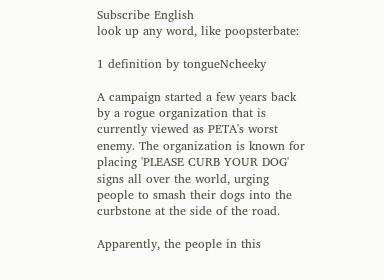Subscribe English
look up any word, like poopsterbate:

1 definition by tongueNcheeky

A campaign started a few years back by a rogue organization that is currently viewed as PETA's worst enemy. The organization is known for placing 'PLEASE CURB YOUR DOG' signs all over the world, urging people to smash their dogs into the curbstone at the side of the road.

Apparently, the people in this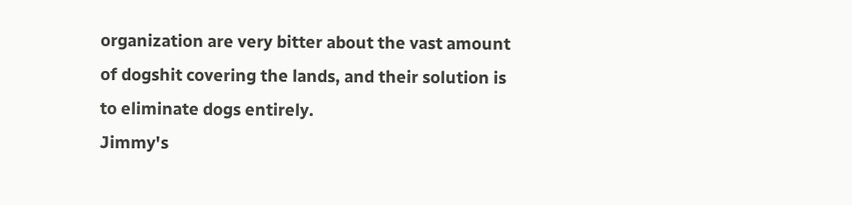organization are very bitter about the vast amount of dogshit covering the lands, and their solution is to eliminate dogs entirely.
Jimmy's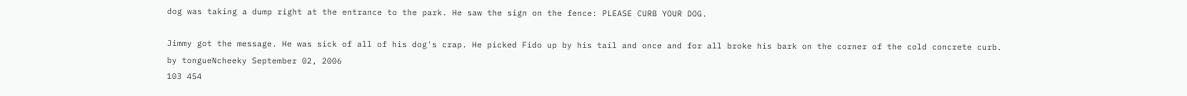dog was taking a dump right at the entrance to the park. He saw the sign on the fence: PLEASE CURB YOUR DOG.

Jimmy got the message. He was sick of all of his dog's crap. He picked Fido up by his tail and once and for all broke his bark on the corner of the cold concrete curb.
by tongueNcheeky September 02, 2006
103 454